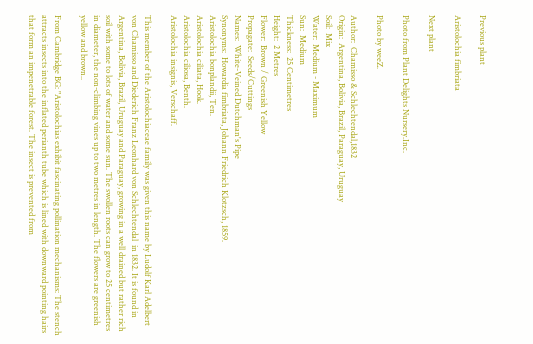Previous plant

Aristolochia fimbriata

Next plant

Photo from Plant Delights Nursery.Inc.

Photo by weeZ.

Author:  Chamisso & Schlechtendal,1832
Origin:  Argentina, Bolivia, Brazil, Paraguay, Uruguay
Soil:  Mix
Water:  Medium - Maximum
Sun:  Medium
Thickness:  25 Centimetres
Height:  2 Metres
Flower:  Brown / Greenish Yellow
Propagate:  Seeds/Cuttings
Names:  White-Veined Dutchman's Pipe
Synonyms:  Howardia fimbriata, Johann Friedrich Klotzsch, 1859.
Aristolochia bonplandii, Ten.
Aristolochia ciliata, Hook.
Aristolochia ciliosa, Benth.
Aristolochia insignis, Verschaff.

This member of the Aristolochiaceae family was given this name by Ludolf Karl Adelbert von Chamisso and Diederich Franz Leonhard von Schlechtendal  in 1832. It is found in Argentina, Bolivia, Brazil, Uruguay and Paraguay, growing in a well drained but rather rich soil with some to lots of water and some sun. The swollen roots can grow to 25 centimetres in diameter, the non-climbing vines up to two metres in length. The flowers are greenish yellow and brown..

From Cambridge BG: "Aristolochias exhibit fascinating pollination mechanisms: The stench attracts insects into the inflated perianth tube which is lined with downward pointing hairs that form an impenetrable forest. The insect is prevented from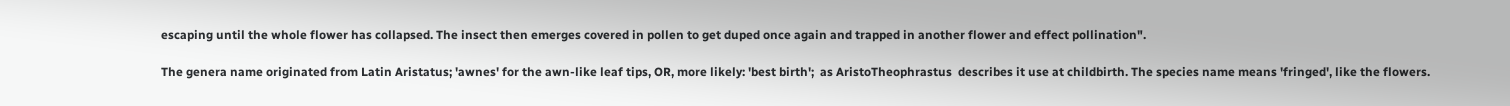escaping until the whole flower has collapsed. The insect then emerges covered in pollen to get duped once again and trapped in another flower and effect pollination".

The genera name originated from Latin Aristatus; 'awnes' for the awn-like leaf tips, OR, more likely: 'best birth';  as AristoTheophrastus  describes it use at childbirth. The species name means 'fringed', like the flowers.